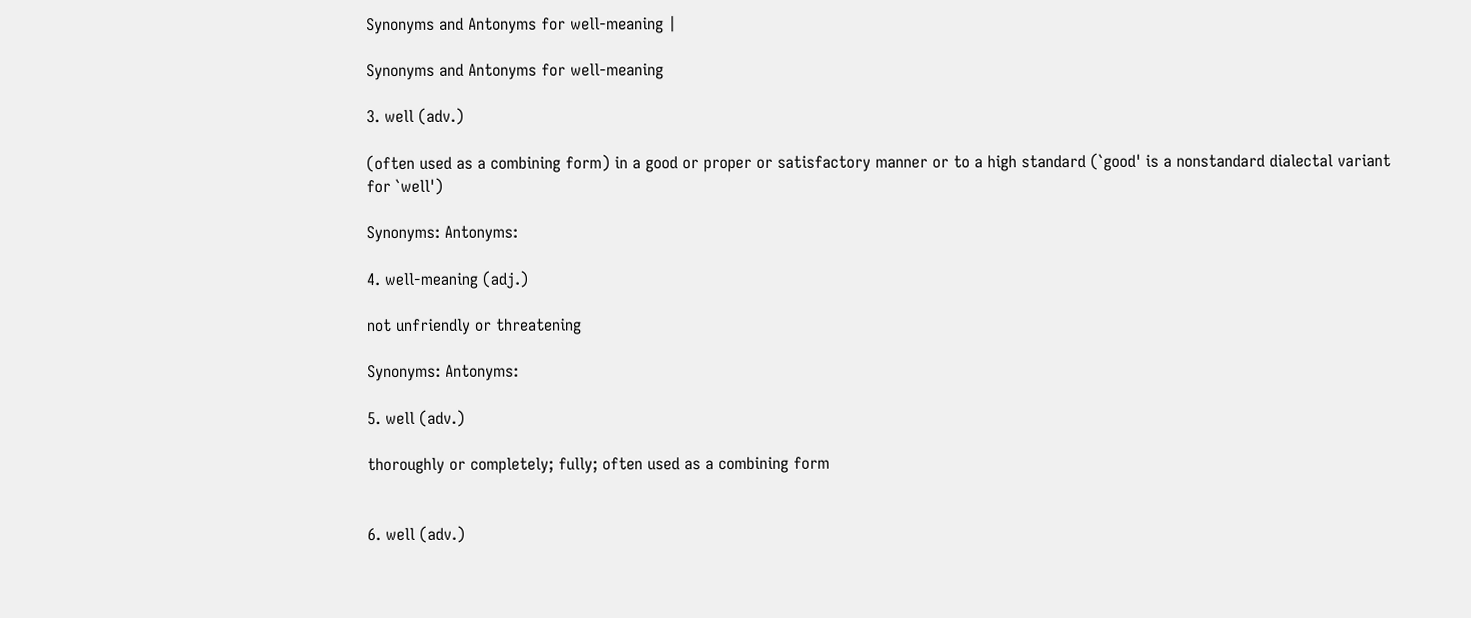Synonyms and Antonyms for well-meaning |

Synonyms and Antonyms for well-meaning

3. well (adv.)

(often used as a combining form) in a good or proper or satisfactory manner or to a high standard (`good' is a nonstandard dialectal variant for `well')

Synonyms: Antonyms:

4. well-meaning (adj.)

not unfriendly or threatening

Synonyms: Antonyms:

5. well (adv.)

thoroughly or completely; fully; often used as a combining form


6. well (adv.)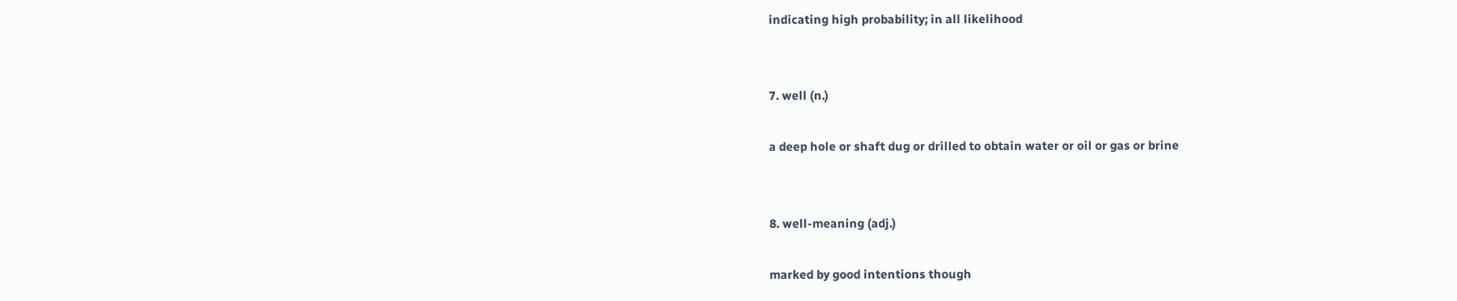indicating high probability; in all likelihood


7. well (n.)

a deep hole or shaft dug or drilled to obtain water or oil or gas or brine


8. well-meaning (adj.)

marked by good intentions though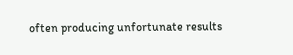often producing unfortunate results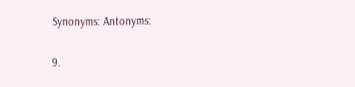Synonyms: Antonyms:

9.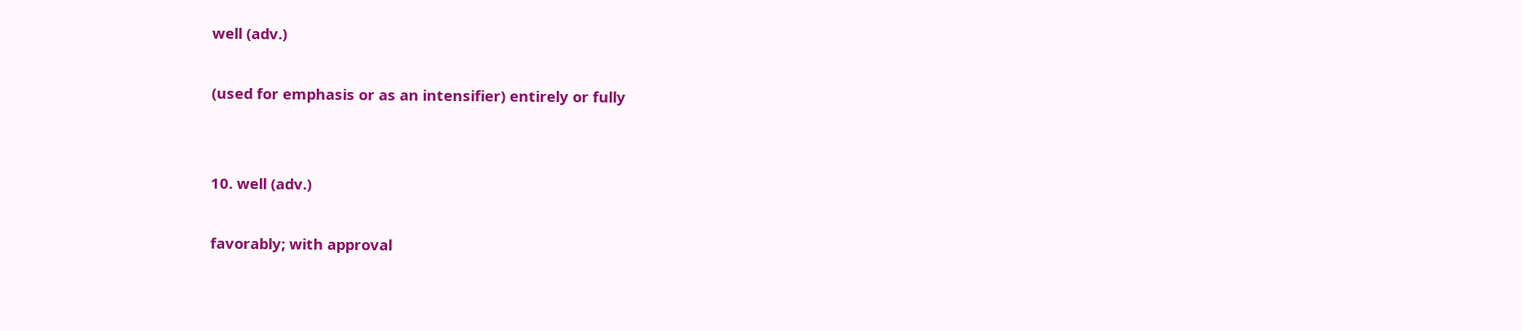well (adv.)

(used for emphasis or as an intensifier) entirely or fully


10. well (adv.)

favorably; with approval